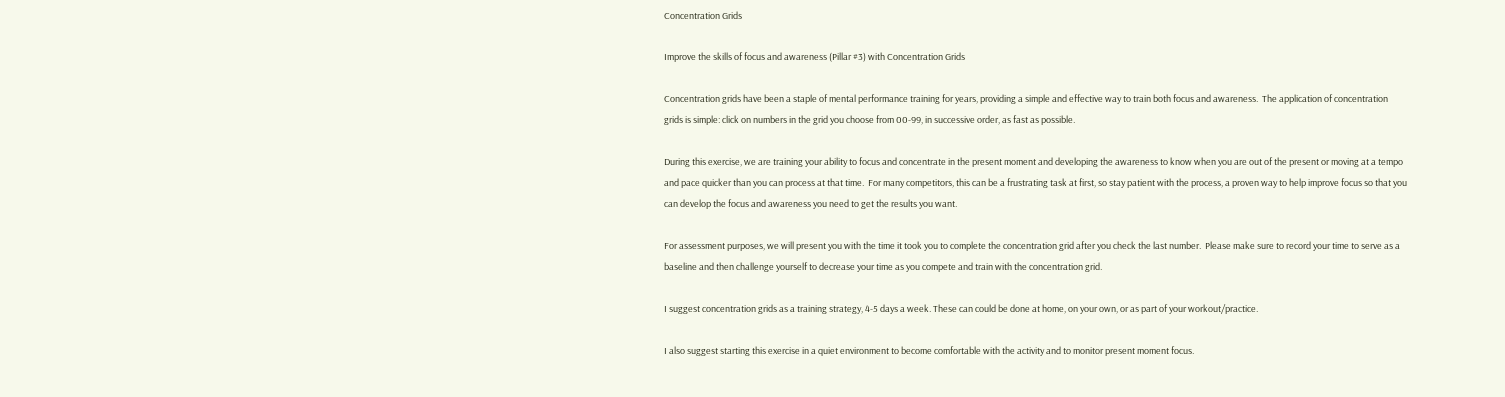Concentration Grids

Improve the skills of focus and awareness (Pillar #3) with Concentration Grids

Concentration grids have been a staple of mental performance training for years, providing a simple and effective way to train both focus and awareness.  The application of concentration grids is simple: click on numbers in the grid you choose from 00-99, in successive order, as fast as possible.

During this exercise, we are training your ability to focus and concentrate in the present moment and developing the awareness to know when you are out of the present or moving at a tempo and pace quicker than you can process at that time.  For many competitors, this can be a frustrating task at first, so stay patient with the process, a proven way to help improve focus so that you can develop the focus and awareness you need to get the results you want.

For assessment purposes, we will present you with the time it took you to complete the concentration grid after you check the last number.  Please make sure to record your time to serve as a baseline and then challenge yourself to decrease your time as you compete and train with the concentration grid.

I suggest concentration grids as a training strategy, 4-5 days a week. These can could be done at home, on your own, or as part of your workout/practice.

I also suggest starting this exercise in a quiet environment to become comfortable with the activity and to monitor present moment focus.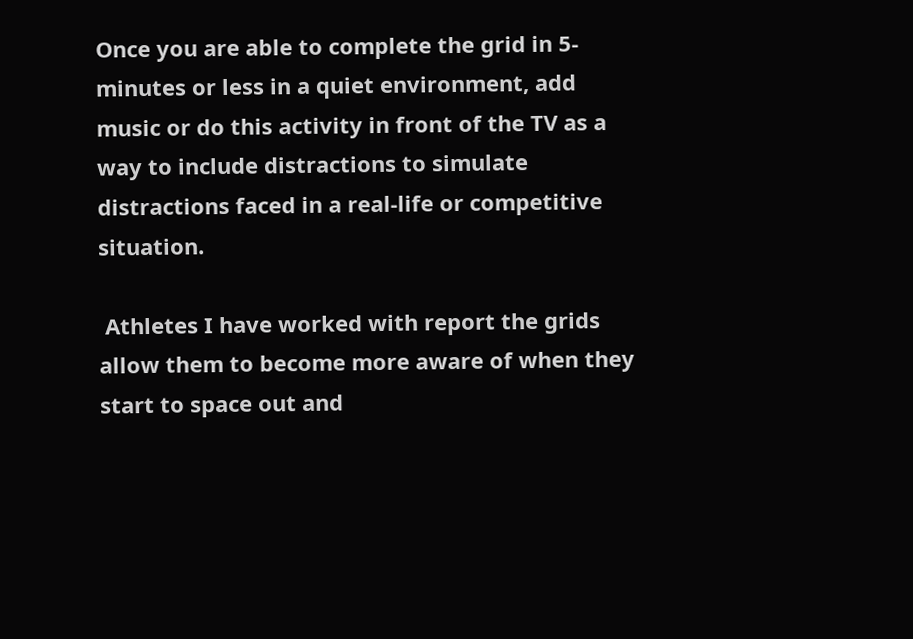Once you are able to complete the grid in 5-minutes or less in a quiet environment, add music or do this activity in front of the TV as a way to include distractions to simulate distractions faced in a real-life or competitive situation.

 Athletes I have worked with report the grids allow them to become more aware of when they start to space out and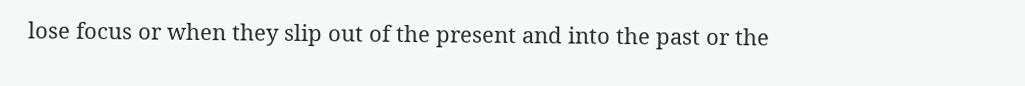lose focus or when they slip out of the present and into the past or the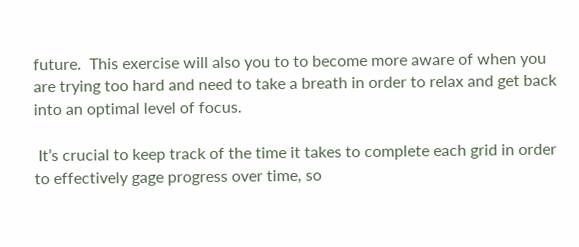future.  This exercise will also you to to become more aware of when you are trying too hard and need to take a breath in order to relax and get back into an optimal level of focus.

 It’s crucial to keep track of the time it takes to complete each grid in order to effectively gage progress over time, so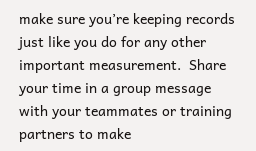make sure you’re keeping records just like you do for any other important measurement.  Share your time in a group message with your teammates or training partners to make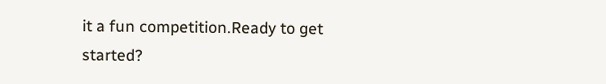it a fun competition.Ready to get started?